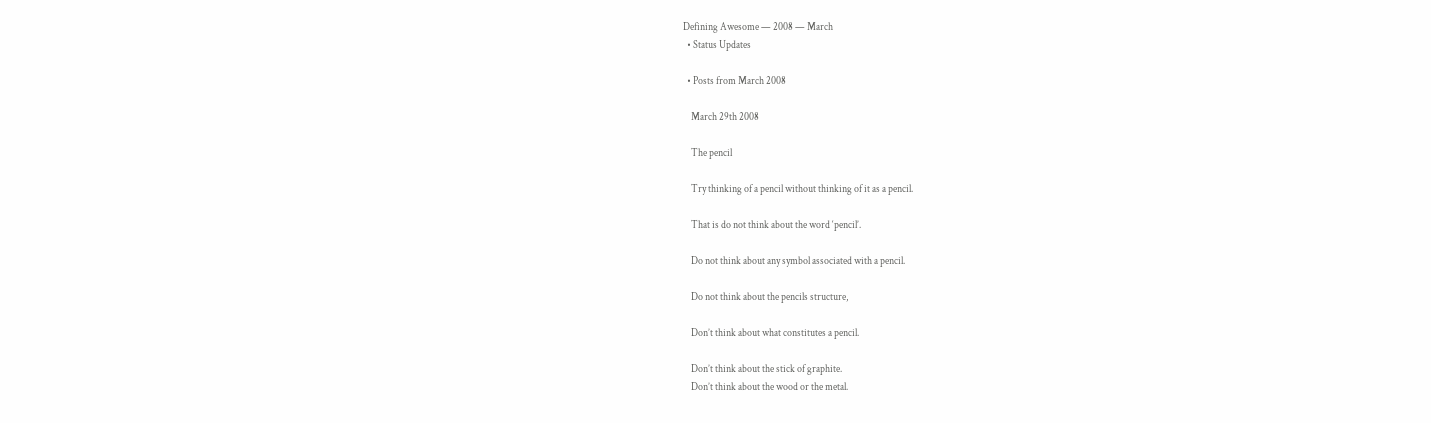Defining Awesome — 2008 — March
  • Status Updates

  • Posts from March 2008

    March 29th 2008

    The pencil

    Try thinking of a pencil without thinking of it as a pencil.

    That is do not think about the word ‘pencil’.

    Do not think about any symbol associated with a pencil.

    Do not think about the pencils structure,

    Don’t think about what constitutes a pencil.

    Don’t think about the stick of graphite.
    Don’t think about the wood or the metal.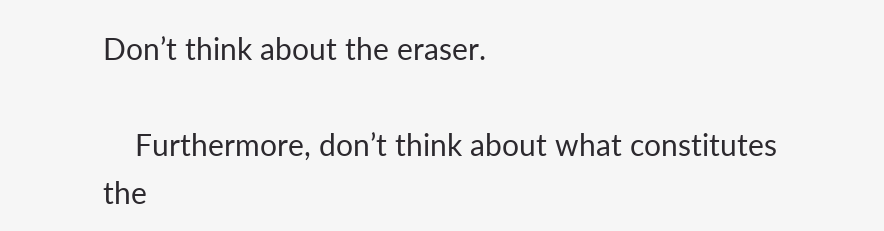Don’t think about the eraser.

    Furthermore, don’t think about what constitutes the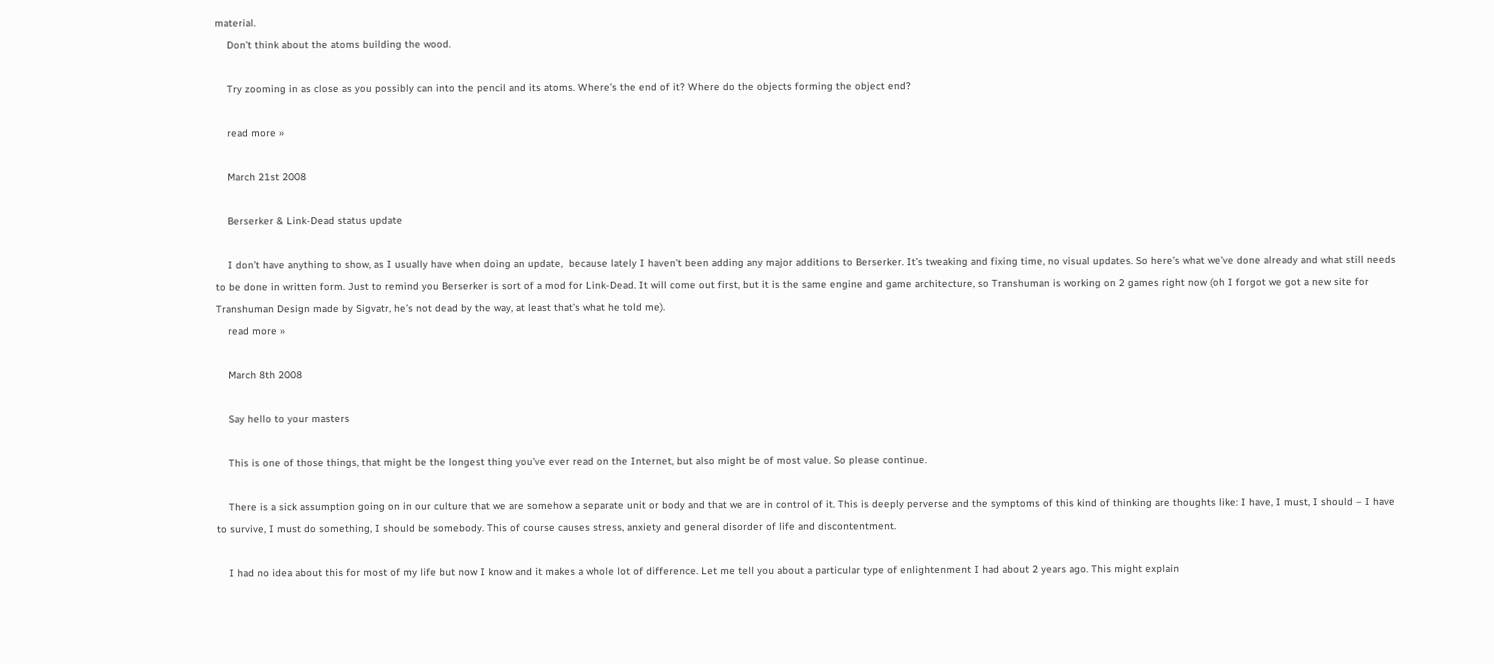material.
    Don’t think about the atoms building the wood.

    Try zooming in as close as you possibly can into the pencil and its atoms. Where’s the end of it? Where do the objects forming the object end?

    read more »

    March 21st 2008

    Berserker & Link-Dead status update

    I don’t have anything to show, as I usually have when doing an update,  because lately I haven’t been adding any major additions to Berserker. It’s tweaking and fixing time, no visual updates. So here’s what we’ve done already and what still needs to be done in written form. Just to remind you Berserker is sort of a mod for Link-Dead. It will come out first, but it is the same engine and game architecture, so Transhuman is working on 2 games right now (oh I forgot we got a new site for Transhuman Design made by Sigvatr, he’s not dead by the way, at least that’s what he told me).
    read more »

    March 8th 2008

    Say hello to your masters

    This is one of those things, that might be the longest thing you’ve ever read on the Internet, but also might be of most value. So please continue.

    There is a sick assumption going on in our culture that we are somehow a separate unit or body and that we are in control of it. This is deeply perverse and the symptoms of this kind of thinking are thoughts like: I have, I must, I should – I have to survive, I must do something, I should be somebody. This of course causes stress, anxiety and general disorder of life and discontentment.

    I had no idea about this for most of my life but now I know and it makes a whole lot of difference. Let me tell you about a particular type of enlightenment I had about 2 years ago. This might explain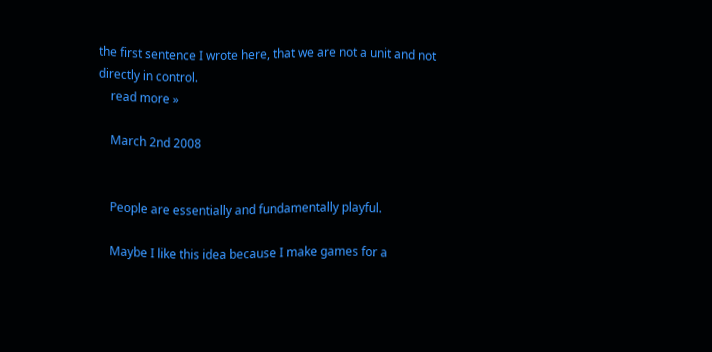the first sentence I wrote here, that we are not a unit and not directly in control.
    read more »

    March 2nd 2008


    People are essentially and fundamentally playful.

    Maybe I like this idea because I make games for a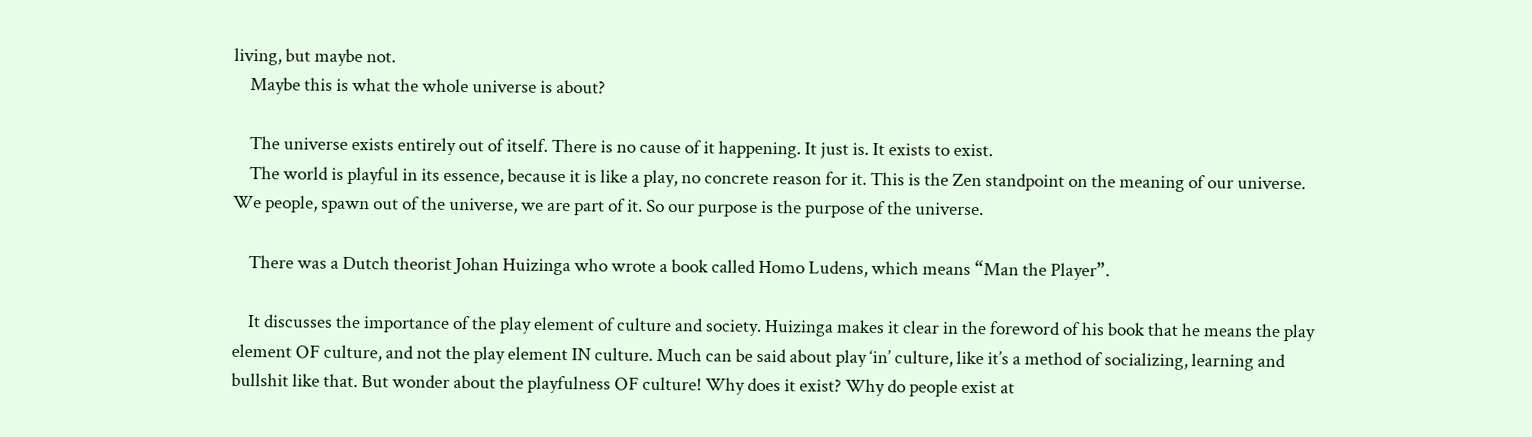living, but maybe not.
    Maybe this is what the whole universe is about?

    The universe exists entirely out of itself. There is no cause of it happening. It just is. It exists to exist.
    The world is playful in its essence, because it is like a play, no concrete reason for it. This is the Zen standpoint on the meaning of our universe. We people, spawn out of the universe, we are part of it. So our purpose is the purpose of the universe.

    There was a Dutch theorist Johan Huizinga who wrote a book called Homo Ludens, which means “Man the Player”.

    It discusses the importance of the play element of culture and society. Huizinga makes it clear in the foreword of his book that he means the play element OF culture, and not the play element IN culture. Much can be said about play ‘in’ culture, like it’s a method of socializing, learning and bullshit like that. But wonder about the playfulness OF culture! Why does it exist? Why do people exist at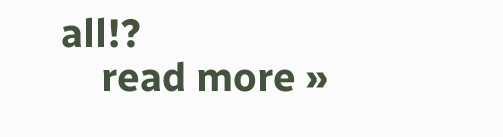all!?
    read more »